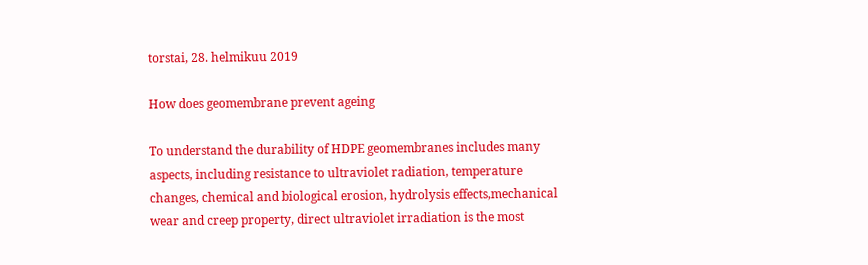torstai, 28. helmikuu 2019

How does geomembrane prevent ageing

To understand the durability of HDPE geomembranes includes many aspects, including resistance to ultraviolet radiation, temperature changes, chemical and biological erosion, hydrolysis effects,mechanical wear and creep property, direct ultraviolet irradiation is the most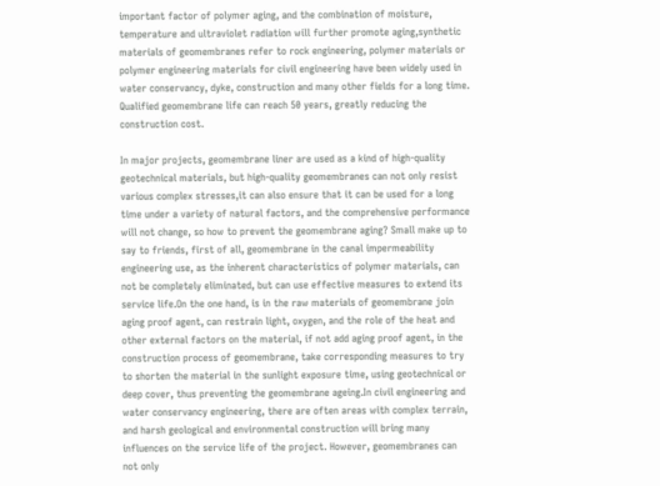important factor of polymer aging, and the combination of moisture, temperature and ultraviolet radiation will further promote aging,synthetic materials of geomembranes refer to rock engineering, polymer materials or polymer engineering materials for civil engineering have been widely used in water conservancy, dyke, construction and many other fields for a long time. Qualified geomembrane life can reach 50 years, greatly reducing the construction cost.

In major projects, geomembrane liner are used as a kind of high-quality geotechnical materials, but high-quality geomembranes can not only resist various complex stresses,it can also ensure that it can be used for a long time under a variety of natural factors, and the comprehensive performance will not change, so how to prevent the geomembrane aging? Small make up to say to friends, first of all, geomembrane in the canal impermeability engineering use, as the inherent characteristics of polymer materials, can not be completely eliminated, but can use effective measures to extend its service life.On the one hand, is in the raw materials of geomembrane join aging proof agent, can restrain light, oxygen, and the role of the heat and other external factors on the material, if not add aging proof agent, in the construction process of geomembrane, take corresponding measures to try to shorten the material in the sunlight exposure time, using geotechnical or deep cover, thus preventing the geomembrane ageing.In civil engineering and water conservancy engineering, there are often areas with complex terrain, and harsh geological and environmental construction will bring many influences on the service life of the project. However, geomembranes can not only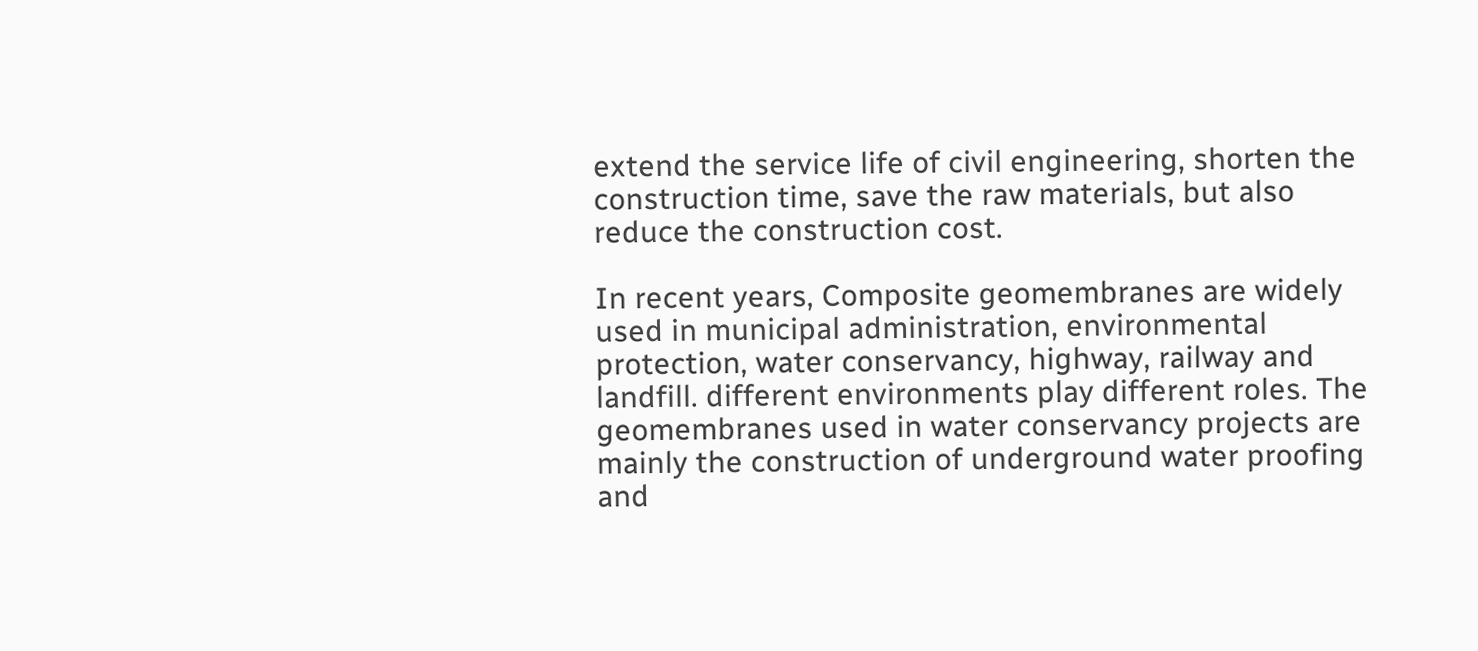extend the service life of civil engineering, shorten the construction time, save the raw materials, but also reduce the construction cost.

In recent years, Composite geomembranes are widely used in municipal administration, environmental protection, water conservancy, highway, railway and landfill. different environments play different roles. The geomembranes used in water conservancy projects are mainly the construction of underground water proofing and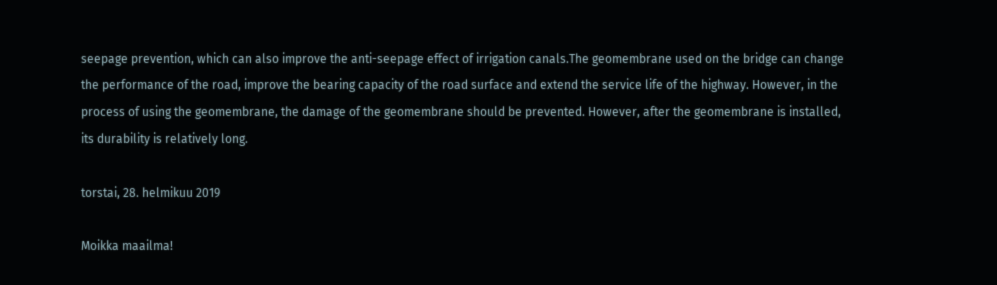seepage prevention, which can also improve the anti-seepage effect of irrigation canals.The geomembrane used on the bridge can change the performance of the road, improve the bearing capacity of the road surface and extend the service life of the highway. However, in the process of using the geomembrane, the damage of the geomembrane should be prevented. However, after the geomembrane is installed, its durability is relatively long.

torstai, 28. helmikuu 2019

Moikka maailma!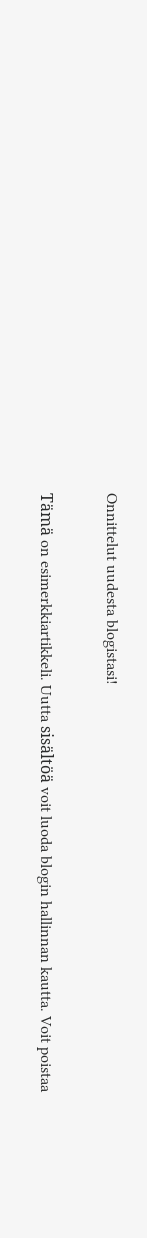Onnittelut uudesta blogistasi!

Tämä on esimerkkiartikkeli. Uutta sisältöä voit luoda blogin hallinnan kautta. Voit poistaa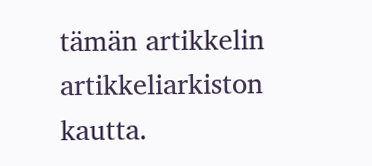tämän artikkelin artikkeliarkiston kautta.